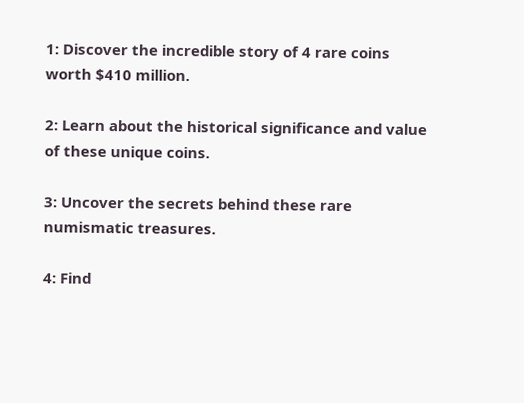1: Discover the incredible story of 4 rare coins worth $410 million.

2: Learn about the historical significance and value of these unique coins.

3: Uncover the secrets behind these rare numismatic treasures.

4: Find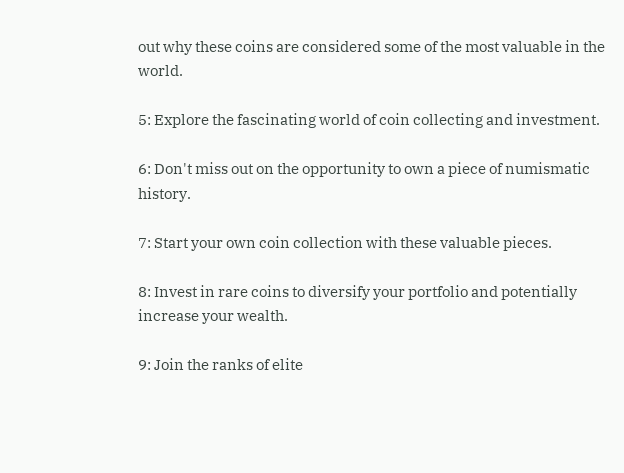out why these coins are considered some of the most valuable in the world.

5: Explore the fascinating world of coin collecting and investment.

6: Don't miss out on the opportunity to own a piece of numismatic history.

7: Start your own coin collection with these valuable pieces.

8: Invest in rare coins to diversify your portfolio and potentially increase your wealth.

9: Join the ranks of elite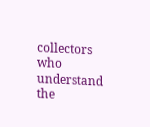collectors who understand the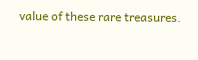value of these rare treasures.